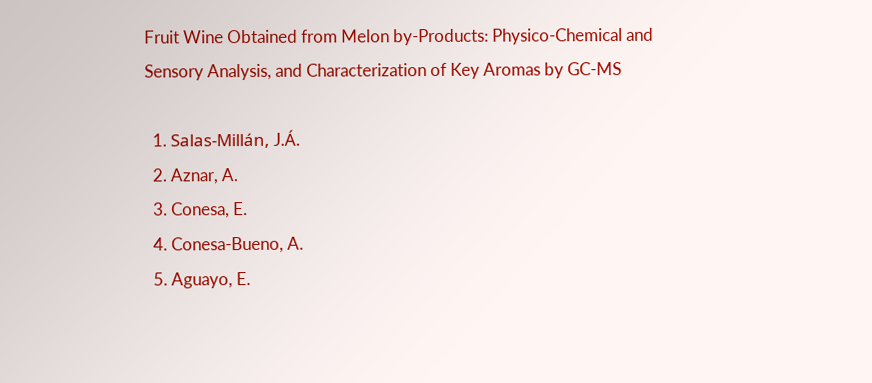Fruit Wine Obtained from Melon by-Products: Physico-Chemical and Sensory Analysis, and Characterization of Key Aromas by GC-MS

  1. Salas-Millán, J.Á.
  2. Aznar, A.
  3. Conesa, E.
  4. Conesa-Bueno, A.
  5. Aguayo, E.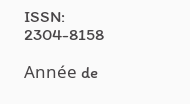ISSN: 2304-8158

Année de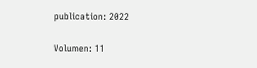publication: 2022

Volumen: 11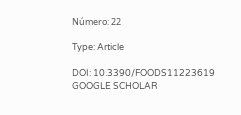Número: 22

Type: Article

DOI: 10.3390/FOODS11223619 GOOGLE SCHOLAR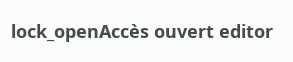lock_openAccès ouvert editor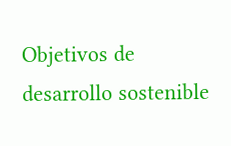Objetivos de desarrollo sostenible